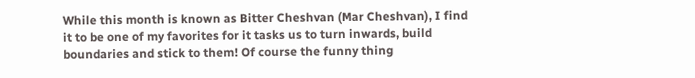While this month is known as Bitter Cheshvan (Mar Cheshvan), I find it to be one of my favorites for it tasks us to turn inwards, build boundaries and stick to them! Of course the funny thing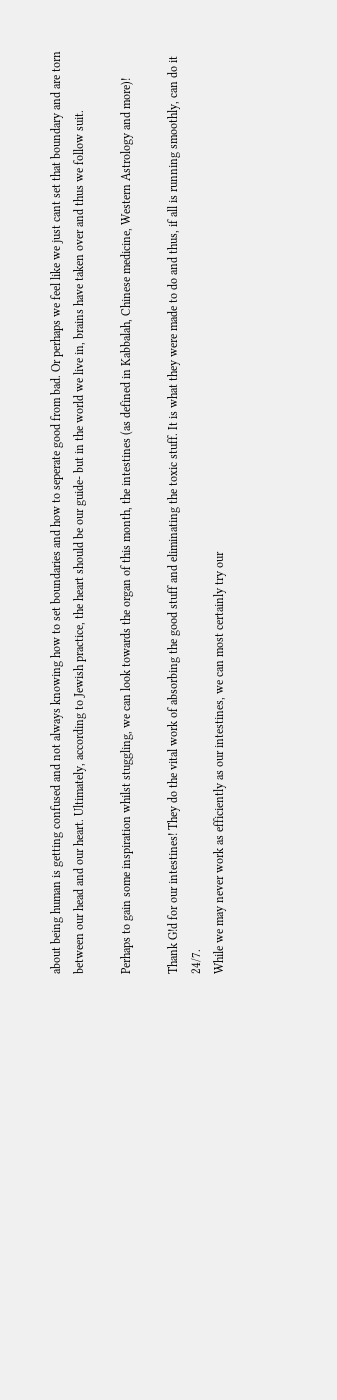about being human is getting confused and not always knowing how to set boundaries and how to seperate good from bad. Or perhaps we feel like we just cant set that boundary and are torn between our head and our heart. Ultimately, according to Jewish practice, the heart should be our guide- but in the world we live in, brains have taken over and thus we follow suit.

Perhaps to gain some inspiration whilst stuggling, we can look towards the organ of this month, the intestines (as defined in Kabbalah, Chinese medicine, Western Astrology and more)!

Thank G!d for our intestines! They do the vital work of absorbing the good stuff and eliminating the toxic stuff. It is what they were made to do and thus, if all is running smoothly, can do it 24/7.
While we may never work as efficiently as our intestines, we can most certainly try our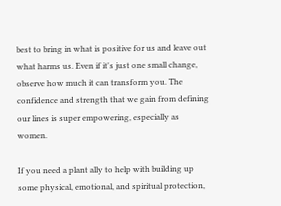best to bring in what is positive for us and leave out what harms us. Even if it's just one small change, observe how much it can transform you. The confidence and strength that we gain from defining our lines is super empowering, especially as women.

If you need a plant ally to help with building up some physical, emotional, and spiritual protection,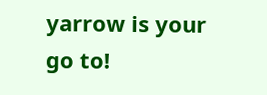yarrow is your go to!